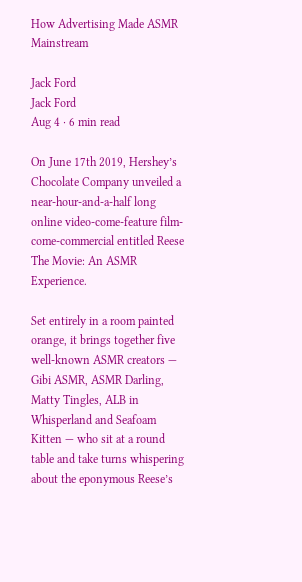How Advertising Made ASMR Mainstream

Jack Ford
Jack Ford
Aug 4 · 6 min read

On June 17th 2019, Hershey’s Chocolate Company unveiled a near-hour-and-a-half long online video-come-feature film-come-commercial entitled Reese The Movie: An ASMR Experience.

Set entirely in a room painted orange, it brings together five well-known ASMR creators — Gibi ASMR, ASMR Darling, Matty Tingles, ALB in Whisperland and Seafoam Kitten — who sit at a round table and take turns whispering about the eponymous Reese’s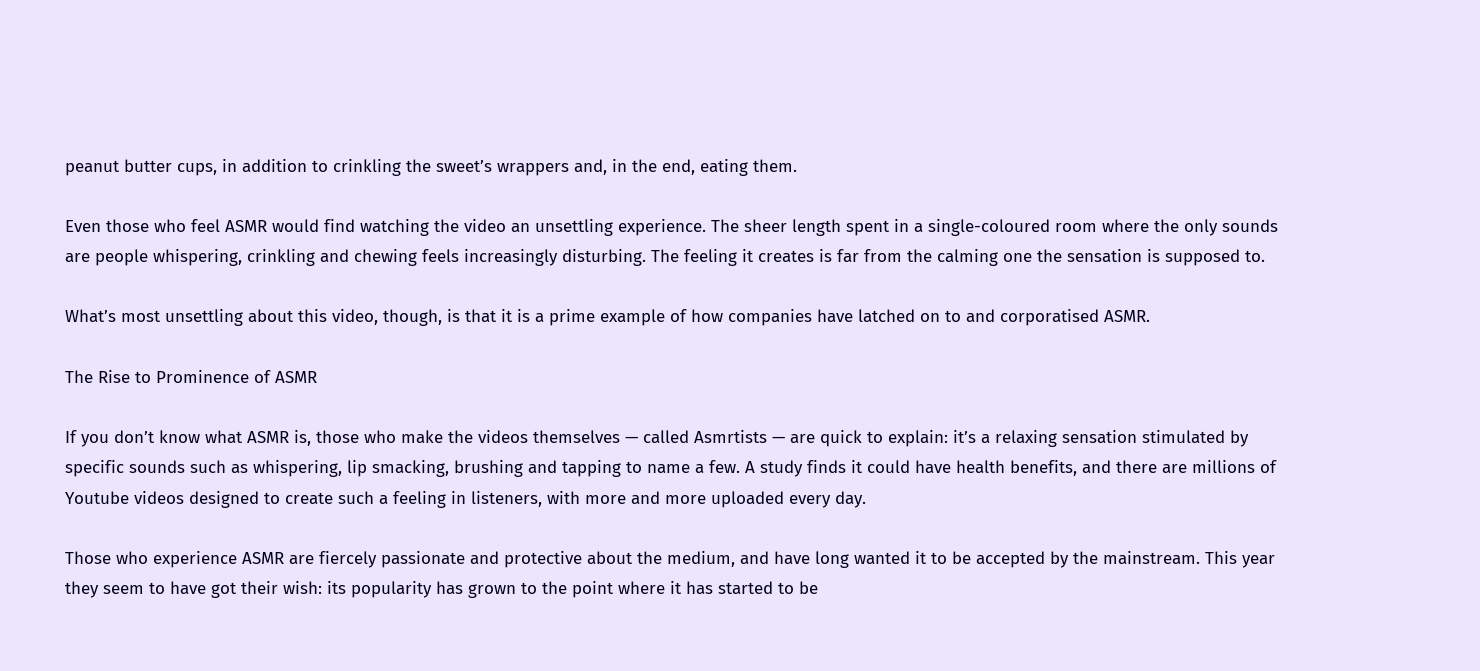peanut butter cups, in addition to crinkling the sweet’s wrappers and, in the end, eating them.

Even those who feel ASMR would find watching the video an unsettling experience. The sheer length spent in a single-coloured room where the only sounds are people whispering, crinkling and chewing feels increasingly disturbing. The feeling it creates is far from the calming one the sensation is supposed to.

What’s most unsettling about this video, though, is that it is a prime example of how companies have latched on to and corporatised ASMR.

The Rise to Prominence of ASMR

If you don’t know what ASMR is, those who make the videos themselves — called Asmrtists — are quick to explain: it’s a relaxing sensation stimulated by specific sounds such as whispering, lip smacking, brushing and tapping to name a few. A study finds it could have health benefits, and there are millions of Youtube videos designed to create such a feeling in listeners, with more and more uploaded every day.

Those who experience ASMR are fiercely passionate and protective about the medium, and have long wanted it to be accepted by the mainstream. This year they seem to have got their wish: its popularity has grown to the point where it has started to be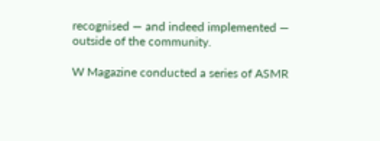recognised — and indeed implemented — outside of the community.

W Magazine conducted a series of ASMR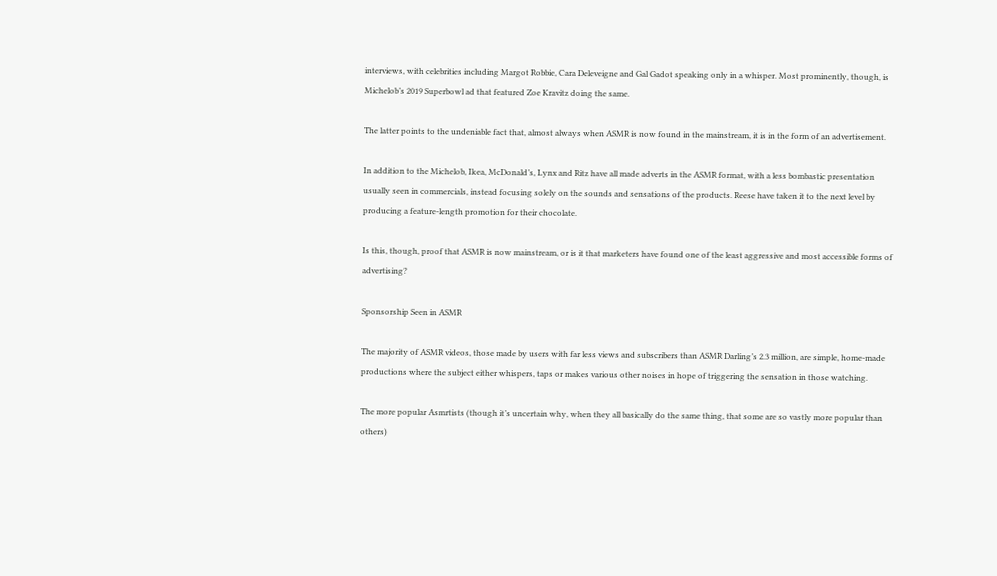interviews, with celebrities including Margot Robbie, Cara Deleveigne and Gal Gadot speaking only in a whisper. Most prominently, though, is Michelob’s 2019 Superbowl ad that featured Zoe Kravitz doing the same.

The latter points to the undeniable fact that, almost always when ASMR is now found in the mainstream, it is in the form of an advertisement.

In addition to the Michelob, Ikea, McDonald’s, Lynx and Ritz have all made adverts in the ASMR format, with a less bombastic presentation usually seen in commercials, instead focusing solely on the sounds and sensations of the products. Reese have taken it to the next level by producing a feature-length promotion for their chocolate.

Is this, though, proof that ASMR is now mainstream, or is it that marketers have found one of the least aggressive and most accessible forms of advertising?

Sponsorship Seen in ASMR

The majority of ASMR videos, those made by users with far less views and subscribers than ASMR Darling’s 2.3 million, are simple, home-made productions where the subject either whispers, taps or makes various other noises in hope of triggering the sensation in those watching.

The more popular Asmrtists (though it’s uncertain why, when they all basically do the same thing, that some are so vastly more popular than others)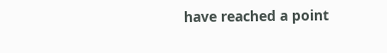have reached a point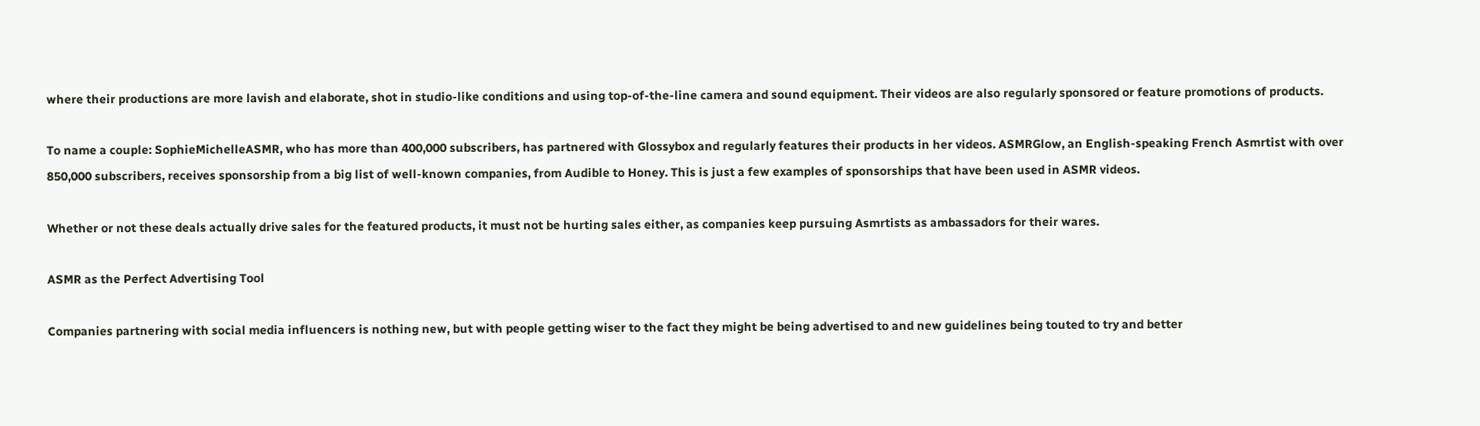where their productions are more lavish and elaborate, shot in studio-like conditions and using top-of-the-line camera and sound equipment. Their videos are also regularly sponsored or feature promotions of products.

To name a couple: SophieMichelleASMR, who has more than 400,000 subscribers, has partnered with Glossybox and regularly features their products in her videos. ASMRGlow, an English-speaking French Asmrtist with over 850,000 subscribers, receives sponsorship from a big list of well-known companies, from Audible to Honey. This is just a few examples of sponsorships that have been used in ASMR videos.

Whether or not these deals actually drive sales for the featured products, it must not be hurting sales either, as companies keep pursuing Asmrtists as ambassadors for their wares.

ASMR as the Perfect Advertising Tool

Companies partnering with social media influencers is nothing new, but with people getting wiser to the fact they might be being advertised to and new guidelines being touted to try and better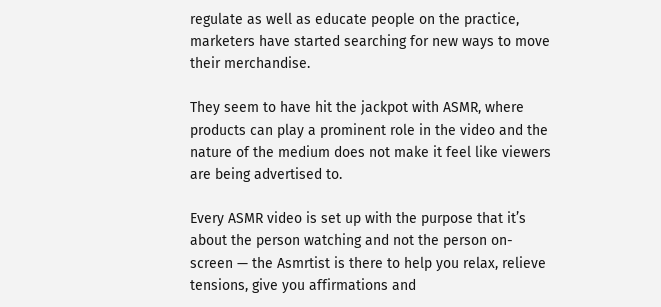regulate as well as educate people on the practice, marketers have started searching for new ways to move their merchandise.

They seem to have hit the jackpot with ASMR, where products can play a prominent role in the video and the nature of the medium does not make it feel like viewers are being advertised to.

Every ASMR video is set up with the purpose that it’s about the person watching and not the person on-screen — the Asmrtist is there to help you relax, relieve tensions, give you affirmations and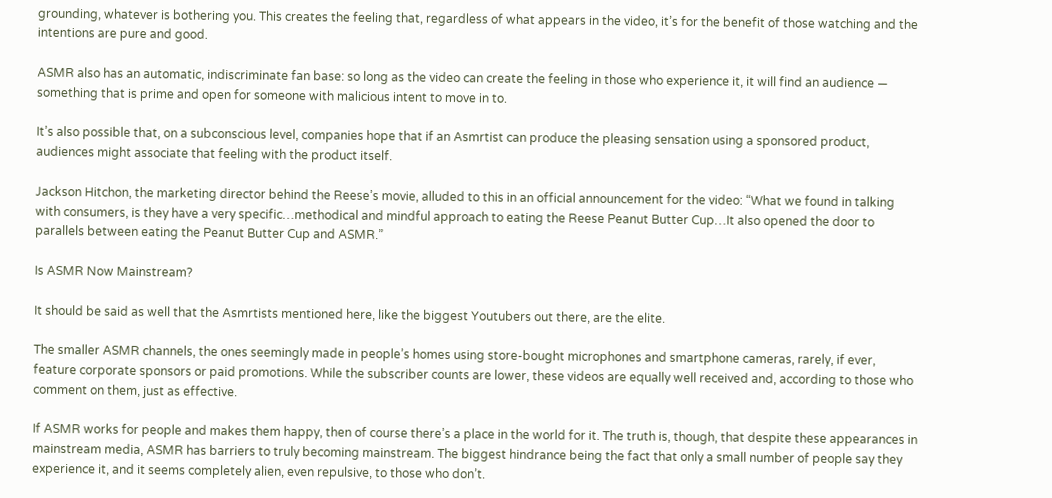grounding, whatever is bothering you. This creates the feeling that, regardless of what appears in the video, it’s for the benefit of those watching and the intentions are pure and good.

ASMR also has an automatic, indiscriminate fan base: so long as the video can create the feeling in those who experience it, it will find an audience — something that is prime and open for someone with malicious intent to move in to.

It’s also possible that, on a subconscious level, companies hope that if an Asmrtist can produce the pleasing sensation using a sponsored product, audiences might associate that feeling with the product itself.

Jackson Hitchon, the marketing director behind the Reese’s movie, alluded to this in an official announcement for the video: “What we found in talking with consumers, is they have a very specific…methodical and mindful approach to eating the Reese Peanut Butter Cup…It also opened the door to parallels between eating the Peanut Butter Cup and ASMR.”

Is ASMR Now Mainstream?

It should be said as well that the Asmrtists mentioned here, like the biggest Youtubers out there, are the elite.

The smaller ASMR channels, the ones seemingly made in people’s homes using store-bought microphones and smartphone cameras, rarely, if ever, feature corporate sponsors or paid promotions. While the subscriber counts are lower, these videos are equally well received and, according to those who comment on them, just as effective.

If ASMR works for people and makes them happy, then of course there’s a place in the world for it. The truth is, though, that despite these appearances in mainstream media, ASMR has barriers to truly becoming mainstream. The biggest hindrance being the fact that only a small number of people say they experience it, and it seems completely alien, even repulsive, to those who don’t.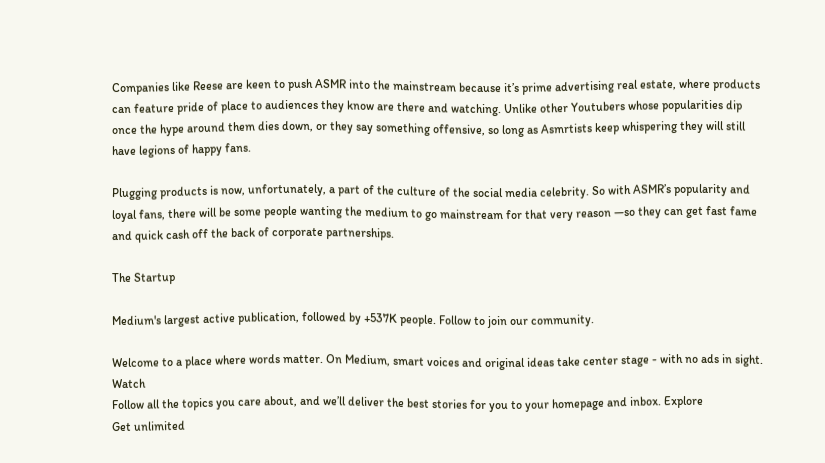Companies like Reese are keen to push ASMR into the mainstream because it’s prime advertising real estate, where products can feature pride of place to audiences they know are there and watching. Unlike other Youtubers whose popularities dip once the hype around them dies down, or they say something offensive, so long as Asmrtists keep whispering they will still have legions of happy fans.

Plugging products is now, unfortunately, a part of the culture of the social media celebrity. So with ASMR’s popularity and loyal fans, there will be some people wanting the medium to go mainstream for that very reason —so they can get fast fame and quick cash off the back of corporate partnerships.

The Startup

Medium's largest active publication, followed by +537K people. Follow to join our community.

Welcome to a place where words matter. On Medium, smart voices and original ideas take center stage - with no ads in sight. Watch
Follow all the topics you care about, and we’ll deliver the best stories for you to your homepage and inbox. Explore
Get unlimited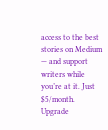access to the best stories on Medium — and support writers while you’re at it. Just $5/month. Upgrade